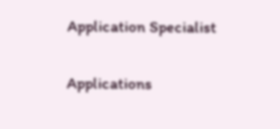Application Specialist

Applications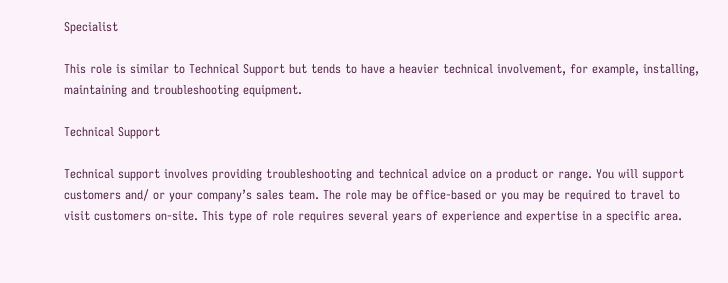Specialist

This role is similar to Technical Support but tends to have a heavier technical involvement, for example, installing, maintaining and troubleshooting equipment.

Technical Support

Technical support involves providing troubleshooting and technical advice on a product or range. You will support customers and/ or your company’s sales team. The role may be office-based or you may be required to travel to visit customers on-site. This type of role requires several years of experience and expertise in a specific area.